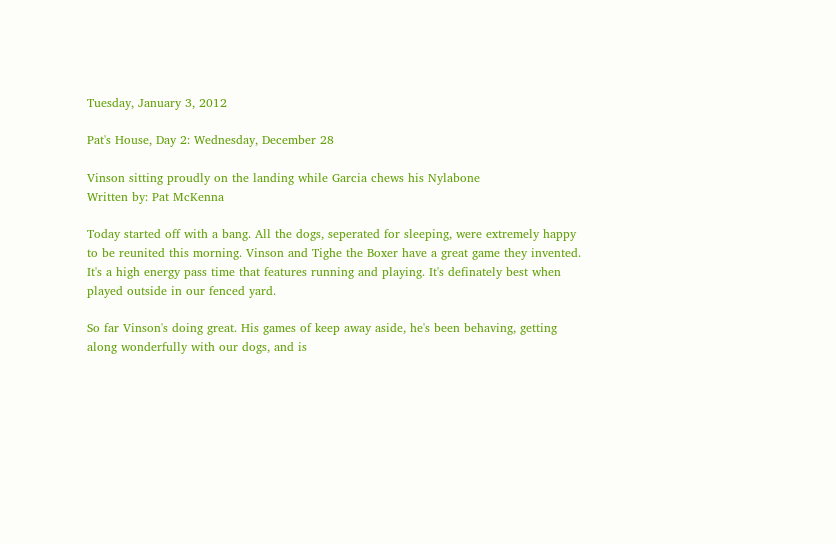Tuesday, January 3, 2012

Pat's House, Day 2: Wednesday, December 28

Vinson sitting proudly on the landing while Garcia chews his Nylabone
Written by: Pat McKenna

Today started off with a bang. All the dogs, seperated for sleeping, were extremely happy to be reunited this morning. Vinson and Tighe the Boxer have a great game they invented. It's a high energy pass time that features running and playing. It's definately best when played outside in our fenced yard.

So far Vinson's doing great. His games of keep away aside, he's been behaving, getting along wonderfully with our dogs, and is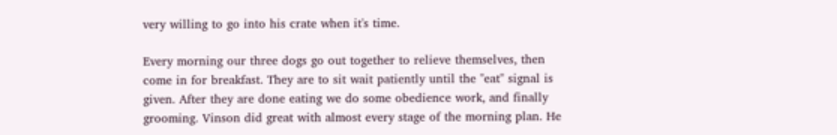very willing to go into his crate when it's time.

Every morning our three dogs go out together to relieve themselves, then come in for breakfast. They are to sit wait patiently until the "eat" signal is given. After they are done eating we do some obedience work, and finally grooming. Vinson did great with almost every stage of the morning plan. He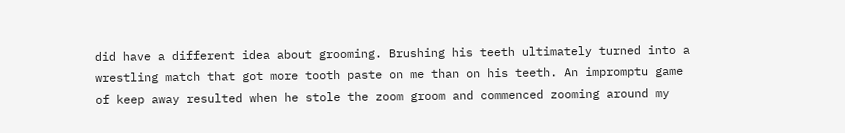did have a different idea about grooming. Brushing his teeth ultimately turned into a wrestling match that got more tooth paste on me than on his teeth. An impromptu game of keep away resulted when he stole the zoom groom and commenced zooming around my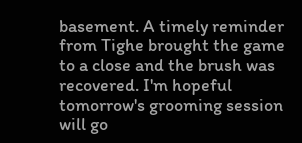basement. A timely reminder from Tighe brought the game to a close and the brush was recovered. I'm hopeful tomorrow's grooming session will go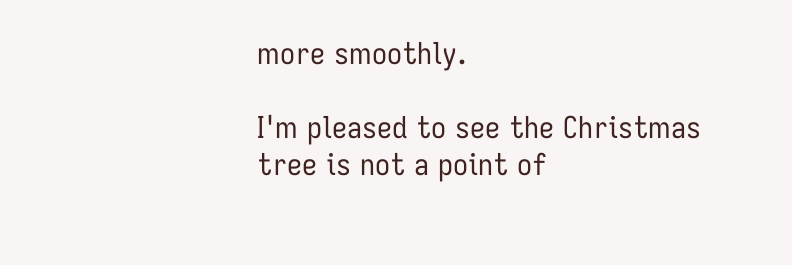more smoothly.

I'm pleased to see the Christmas tree is not a point of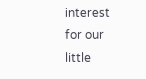interest for our little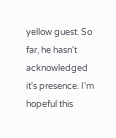yellow guest. So far, he hasn't acknowledged it's presence. I'm hopeful this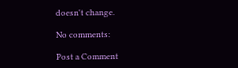doesn't change.

No comments:

Post a Comment